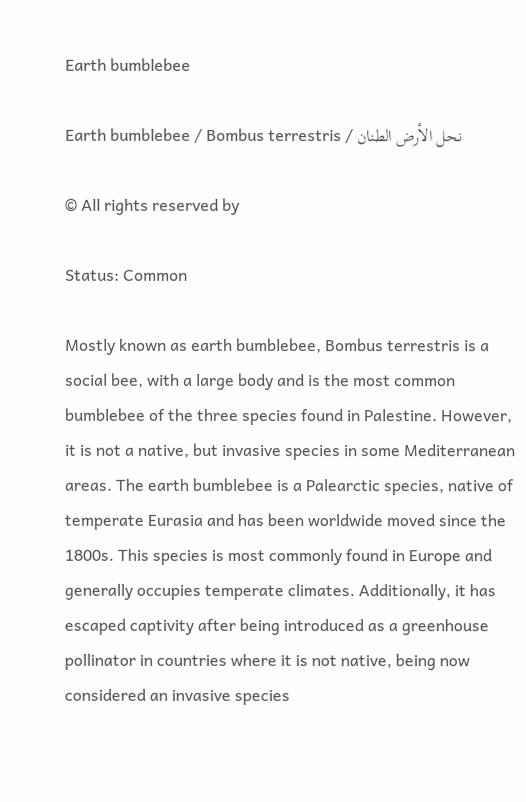Earth bumblebee

Earth bumblebee / Bombus terrestris / نحل الأرض الطنان

© All rights reserved by

Status: Common

Mostly known as earth bumblebee, Bombus terrestris is a social bee, with a large body and is the most common bumblebee of the three species found in Palestine. However, it is not a native, but invasive species in some Mediterranean areas. The earth bumblebee is a Palearctic species, native of temperate Eurasia and has been worldwide moved since the 1800s. This species is most commonly found in Europe and generally occupies temperate climates. Additionally, it has escaped captivity after being introduced as a greenhouse pollinator in countries where it is not native, being now considered an invasive species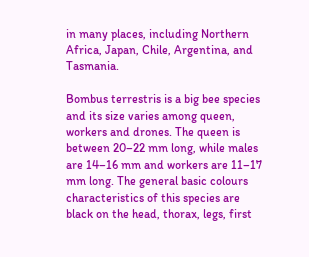in many places, including Northern Africa, Japan, Chile, Argentina, and Tasmania.

Bombus terrestris is a big bee species and its size varies among queen, workers and drones. The queen is between 20–22 mm long, while males are 14–16 mm and workers are 11–17 mm long. The general basic colours characteristics of this species are black on the head, thorax, legs, first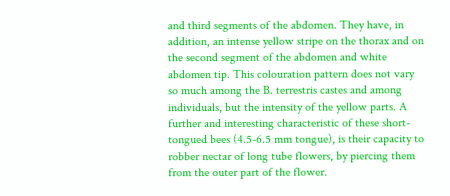and third segments of the abdomen. They have, in addition, an intense yellow stripe on the thorax and on the second segment of the abdomen and white abdomen tip. This colouration pattern does not vary so much among the B. terrestris castes and among individuals, but the intensity of the yellow parts. A further and interesting characteristic of these short-tongued bees (4.5-6.5 mm tongue), is their capacity to robber nectar of long tube flowers, by piercing them from the outer part of the flower.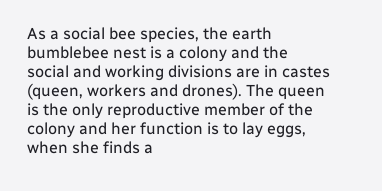As a social bee species, the earth bumblebee nest is a colony and the social and working divisions are in castes (queen, workers and drones). The queen is the only reproductive member of the colony and her function is to lay eggs, when she finds a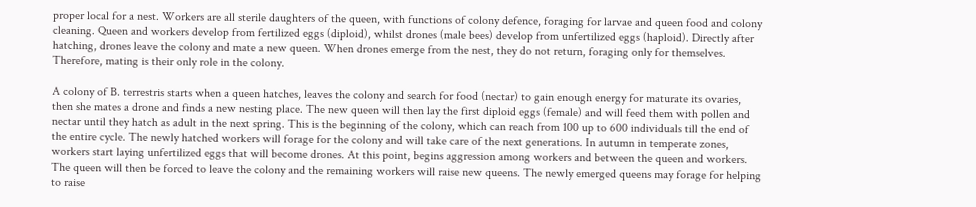proper local for a nest. Workers are all sterile daughters of the queen, with functions of colony defence, foraging for larvae and queen food and colony cleaning. Queen and workers develop from fertilized eggs (diploid), whilst drones (male bees) develop from unfertilized eggs (haploid). Directly after hatching, drones leave the colony and mate a new queen. When drones emerge from the nest, they do not return, foraging only for themselves. Therefore, mating is their only role in the colony.

A colony of B. terrestris starts when a queen hatches, leaves the colony and search for food (nectar) to gain enough energy for maturate its ovaries, then she mates a drone and finds a new nesting place. The new queen will then lay the first diploid eggs (female) and will feed them with pollen and nectar until they hatch as adult in the next spring. This is the beginning of the colony, which can reach from 100 up to 600 individuals till the end of the entire cycle. The newly hatched workers will forage for the colony and will take care of the next generations. In autumn in temperate zones, workers start laying unfertilized eggs that will become drones. At this point, begins aggression among workers and between the queen and workers. The queen will then be forced to leave the colony and the remaining workers will raise new queens. The newly emerged queens may forage for helping to raise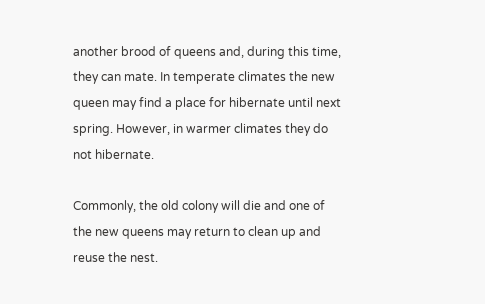another brood of queens and, during this time, they can mate. In temperate climates the new queen may find a place for hibernate until next spring. However, in warmer climates they do not hibernate.

Commonly, the old colony will die and one of the new queens may return to clean up and reuse the nest.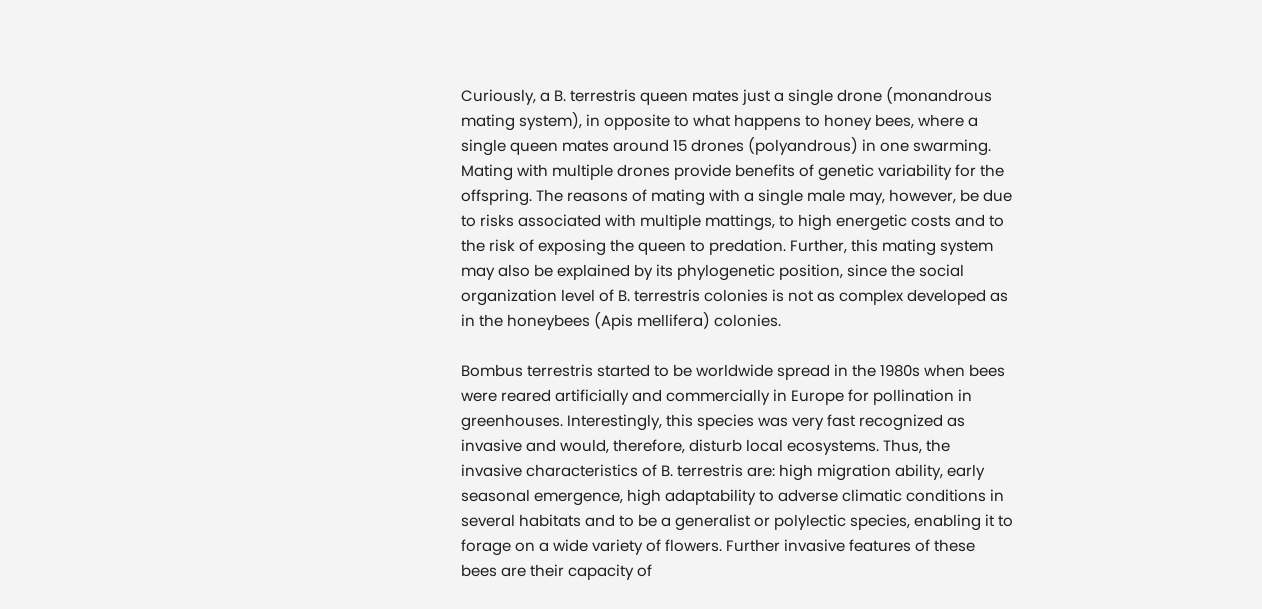Curiously, a B. terrestris queen mates just a single drone (monandrous mating system), in opposite to what happens to honey bees, where a single queen mates around 15 drones (polyandrous) in one swarming. Mating with multiple drones provide benefits of genetic variability for the offspring. The reasons of mating with a single male may, however, be due to risks associated with multiple mattings, to high energetic costs and to the risk of exposing the queen to predation. Further, this mating system may also be explained by its phylogenetic position, since the social organization level of B. terrestris colonies is not as complex developed as in the honeybees (Apis mellifera) colonies.

Bombus terrestris started to be worldwide spread in the 1980s when bees were reared artificially and commercially in Europe for pollination in greenhouses. Interestingly, this species was very fast recognized as invasive and would, therefore, disturb local ecosystems. Thus, the invasive characteristics of B. terrestris are: high migration ability, early seasonal emergence, high adaptability to adverse climatic conditions in several habitats and to be a generalist or polylectic species, enabling it to forage on a wide variety of flowers. Further invasive features of these bees are their capacity of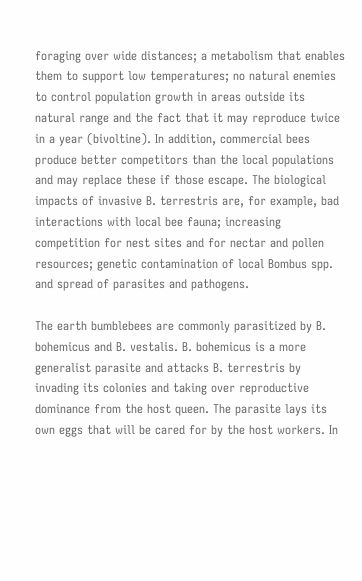foraging over wide distances; a metabolism that enables them to support low temperatures; no natural enemies to control population growth in areas outside its natural range and the fact that it may reproduce twice in a year (bivoltine). In addition, commercial bees produce better competitors than the local populations and may replace these if those escape. The biological impacts of invasive B. terrestris are, for example, bad interactions with local bee fauna; increasing competition for nest sites and for nectar and pollen resources; genetic contamination of local Bombus spp. and spread of parasites and pathogens.

The earth bumblebees are commonly parasitized by B. bohemicus and B. vestalis. B. bohemicus is a more generalist parasite and attacks B. terrestris by invading its colonies and taking over reproductive dominance from the host queen. The parasite lays its own eggs that will be cared for by the host workers. In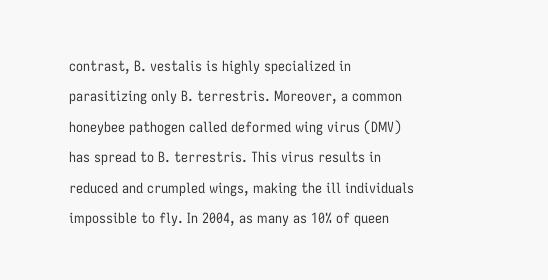contrast, B. vestalis is highly specialized in parasitizing only B. terrestris. Moreover, a common honeybee pathogen called deformed wing virus (DMV) has spread to B. terrestris. This virus results in reduced and crumpled wings, making the ill individuals impossible to fly. In 2004, as many as 10% of queen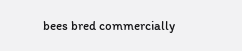bees bred commercially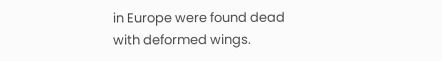in Europe were found dead with deformed wings.